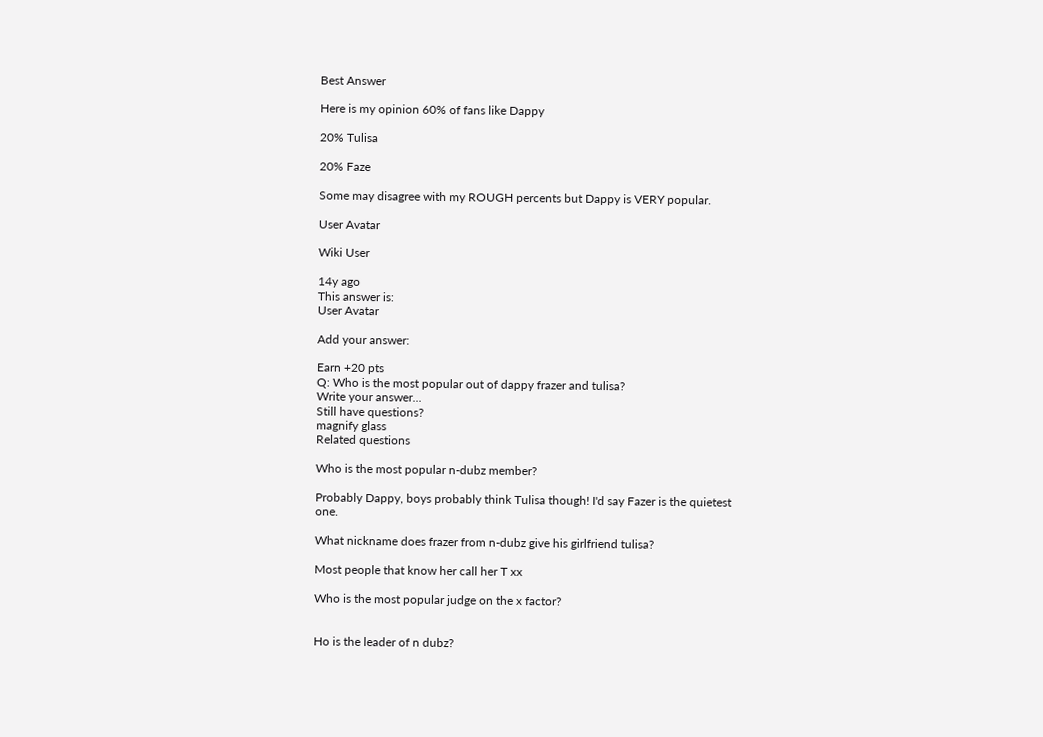Best Answer

Here is my opinion 60% of fans like Dappy

20% Tulisa

20% Faze

Some may disagree with my ROUGH percents but Dappy is VERY popular.

User Avatar

Wiki User

14y ago
This answer is:
User Avatar

Add your answer:

Earn +20 pts
Q: Who is the most popular out of dappy frazer and tulisa?
Write your answer...
Still have questions?
magnify glass
Related questions

Who is the most popular n-dubz member?

Probably Dappy, boys probably think Tulisa though! I'd say Fazer is the quietest one.

What nickname does frazer from n-dubz give his girlfriend tulisa?

Most people that know her call her T xx

Who is the most popular judge on the x factor?


Ho is the leader of n dubz?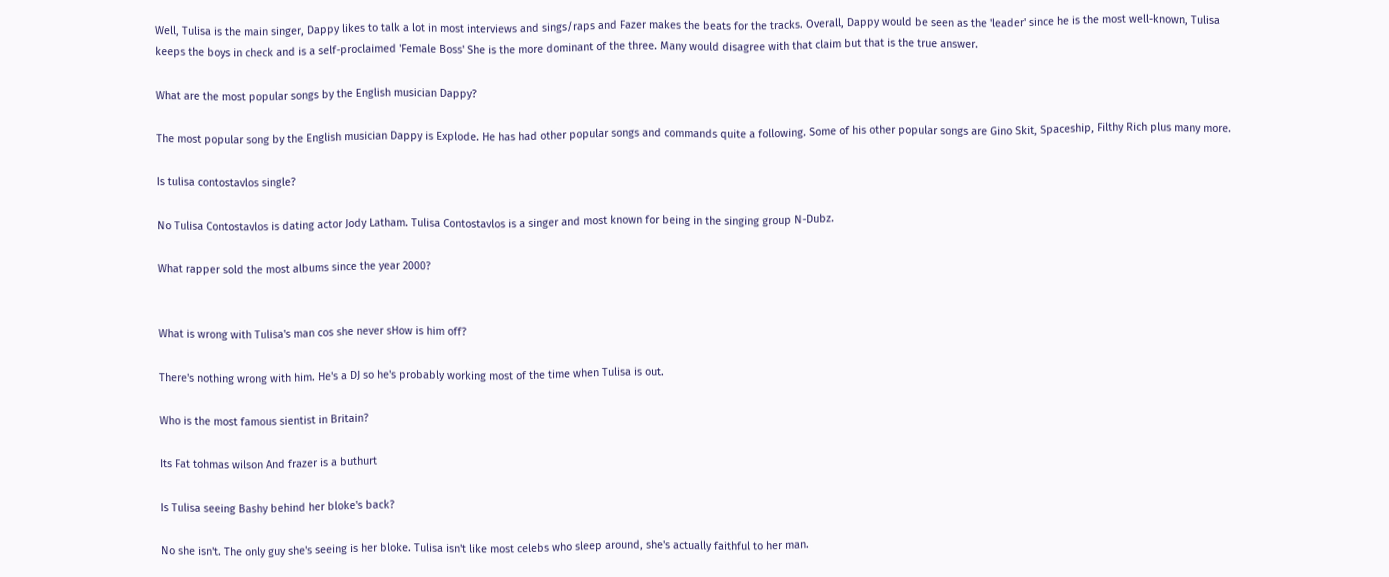Well, Tulisa is the main singer, Dappy likes to talk a lot in most interviews and sings/raps and Fazer makes the beats for the tracks. Overall, Dappy would be seen as the 'leader' since he is the most well-known, Tulisa keeps the boys in check and is a self-proclaimed 'Female Boss' She is the more dominant of the three. Many would disagree with that claim but that is the true answer.

What are the most popular songs by the English musician Dappy?

The most popular song by the English musician Dappy is Explode. He has had other popular songs and commands quite a following. Some of his other popular songs are Gino Skit, Spaceship, Filthy Rich plus many more.

Is tulisa contostavlos single?

No Tulisa Contostavlos is dating actor Jody Latham. Tulisa Contostavlos is a singer and most known for being in the singing group N-Dubz.

What rapper sold the most albums since the year 2000?


What is wrong with Tulisa's man cos she never sHow is him off?

There's nothing wrong with him. He's a DJ so he's probably working most of the time when Tulisa is out.

Who is the most famous sientist in Britain?

Its Fat tohmas wilson And frazer is a buthurt

Is Tulisa seeing Bashy behind her bloke's back?

No she isn't. The only guy she's seeing is her bloke. Tulisa isn't like most celebs who sleep around, she's actually faithful to her man.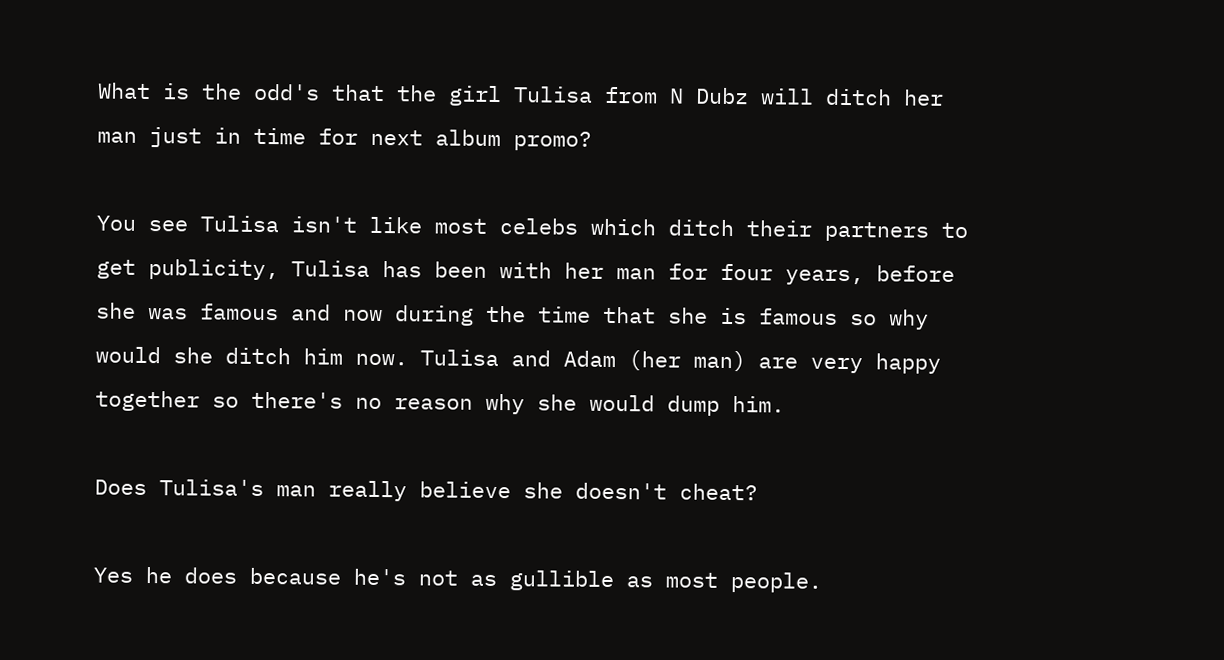What is the odd's that the girl Tulisa from N Dubz will ditch her man just in time for next album promo?

You see Tulisa isn't like most celebs which ditch their partners to get publicity, Tulisa has been with her man for four years, before she was famous and now during the time that she is famous so why would she ditch him now. Tulisa and Adam (her man) are very happy together so there's no reason why she would dump him.

Does Tulisa's man really believe she doesn't cheat?

Yes he does because he's not as gullible as most people.